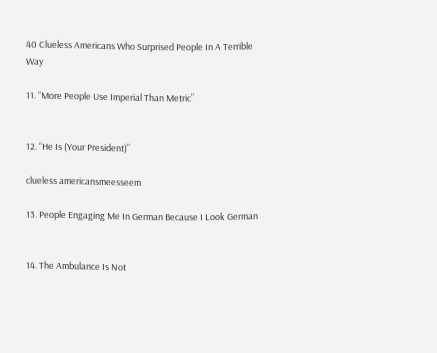40 Clueless Americans Who Surprised People In A Terrible Way

11. “More People Use Imperial Than Metric”


12. “He Is (Your President)”

clueless americansmeesseem

13. People Engaging Me In German Because I Look German


14. The Ambulance Is Not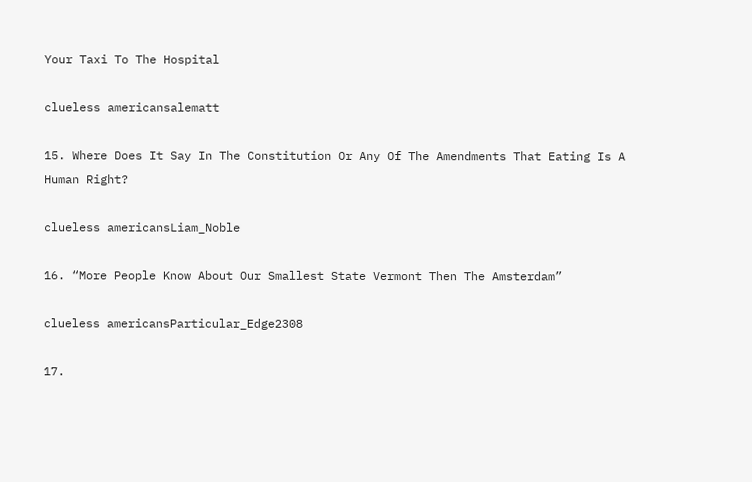Your Taxi To The Hospital

clueless americansalematt

15. Where Does It Say In The Constitution Or Any Of The Amendments That Eating Is A Human Right?

clueless americansLiam_Noble

16. “More People Know About Our Smallest State Vermont Then The Amsterdam”

clueless americansParticular_Edge2308

17.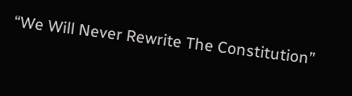“We Will Never Rewrite The Constitution”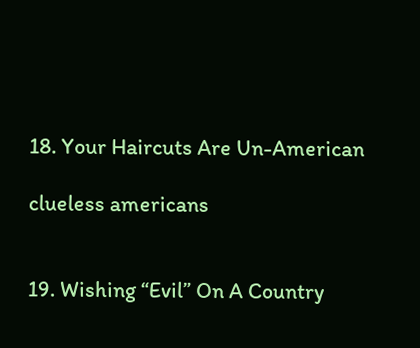18. Your Haircuts Are Un-American

clueless americans


19. Wishing “Evil” On A Country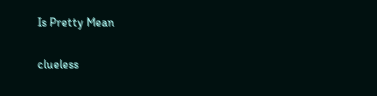Is Pretty Mean

clueless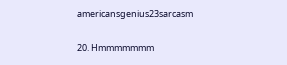americansgenius23sarcasm

20. Hmmmmmmm